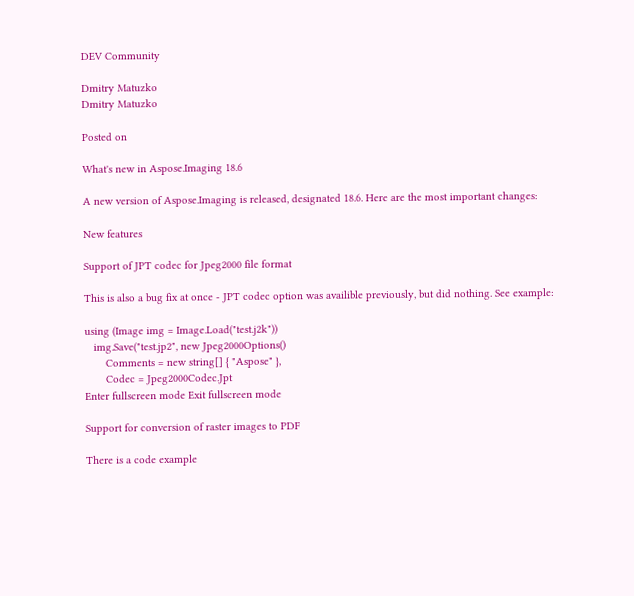DEV Community

Dmitry Matuzko
Dmitry Matuzko

Posted on

What's new in Aspose.Imaging 18.6

A new version of Aspose.Imaging is released, designated 18.6. Here are the most important changes:

New features

Support of JPT codec for Jpeg2000 file format

This is also a bug fix at once - JPT codec option was availible previously, but did nothing. See example:

using (Image img = Image.Load("test.j2k"))
   img.Save("test.jp2", new Jpeg2000Options()
       Comments = new string[] { "Aspose" },
       Codec = Jpeg2000Codec.Jpt
Enter fullscreen mode Exit fullscreen mode

Support for conversion of raster images to PDF

There is a code example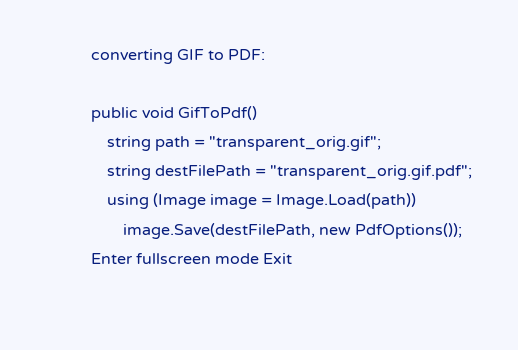converting GIF to PDF:

public void GifToPdf()
    string path = "transparent_orig.gif";
    string destFilePath = "transparent_orig.gif.pdf";
    using (Image image = Image.Load(path))
        image.Save(destFilePath, new PdfOptions());
Enter fullscreen mode Exit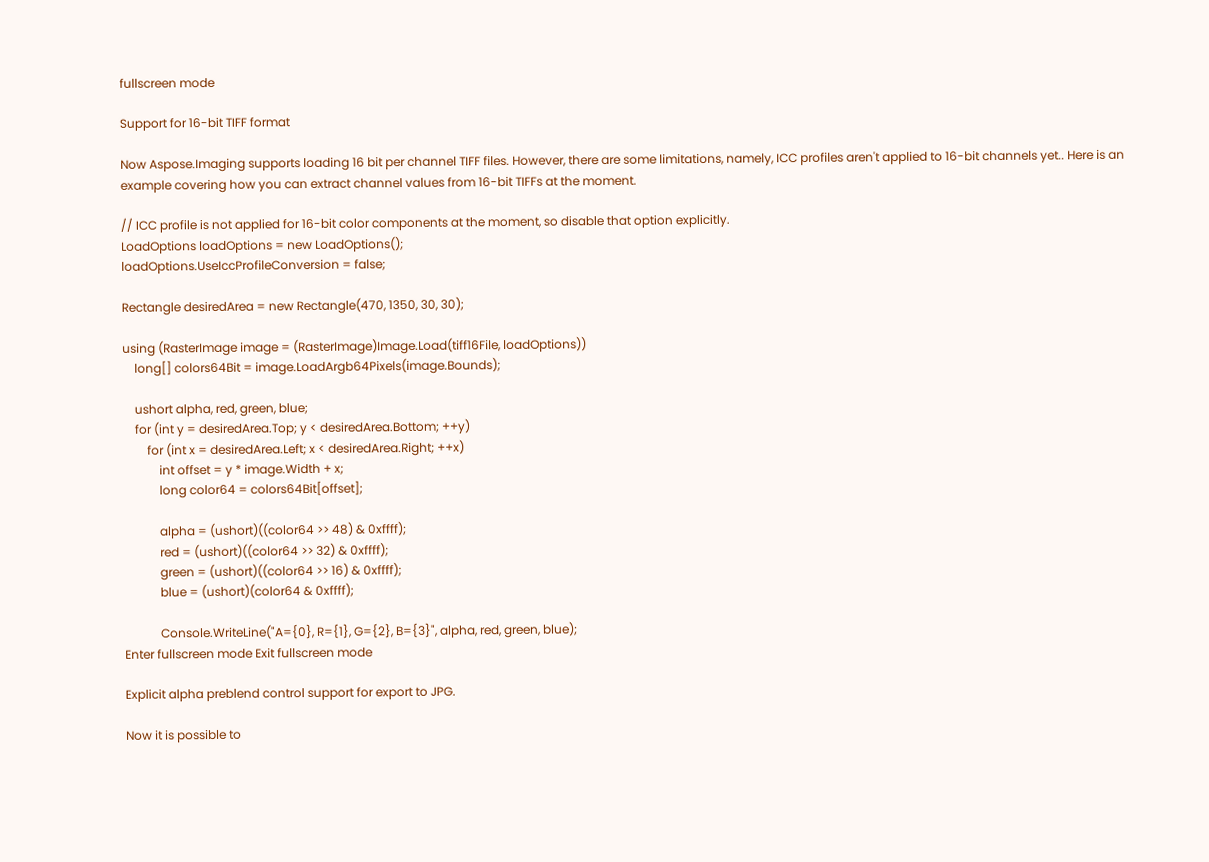fullscreen mode

Support for 16-bit TIFF format

Now Aspose.Imaging supports loading 16 bit per channel TIFF files. However, there are some limitations, namely, ICC profiles aren't applied to 16-bit channels yet.. Here is an example covering how you can extract channel values from 16-bit TIFFs at the moment.

// ICC profile is not applied for 16-bit color components at the moment, so disable that option explicitly.
LoadOptions loadOptions = new LoadOptions();
loadOptions.UseIccProfileConversion = false;

Rectangle desiredArea = new Rectangle(470, 1350, 30, 30);

using (RasterImage image = (RasterImage)Image.Load(tiff16File, loadOptions))
    long[] colors64Bit = image.LoadArgb64Pixels(image.Bounds);

    ushort alpha, red, green, blue;
    for (int y = desiredArea.Top; y < desiredArea.Bottom; ++y)
        for (int x = desiredArea.Left; x < desiredArea.Right; ++x)
            int offset = y * image.Width + x;
            long color64 = colors64Bit[offset];

            alpha = (ushort)((color64 >> 48) & 0xffff);
            red = (ushort)((color64 >> 32) & 0xffff);
            green = (ushort)((color64 >> 16) & 0xffff);
            blue = (ushort)(color64 & 0xffff);

            Console.WriteLine("A={0}, R={1}, G={2}, B={3}", alpha, red, green, blue);
Enter fullscreen mode Exit fullscreen mode

Explicit alpha preblend control support for export to JPG.

Now it is possible to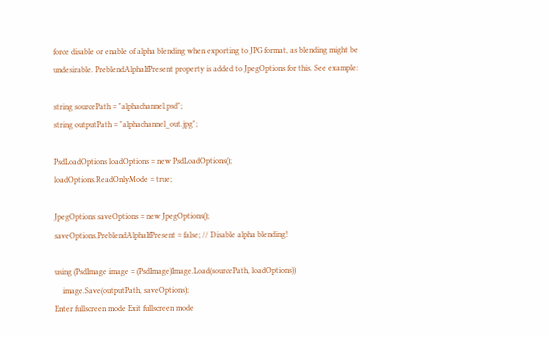force disable or enable of alpha blending when exporting to JPG format, as blending might be undesirable. PreblendAlphaIfPresent property is added to JpegOptions for this. See example:

string sourcePath = "alphachannel.psd";
string outputPath = "alphachannel_out.jpg";

PsdLoadOptions loadOptions = new PsdLoadOptions();
loadOptions.ReadOnlyMode = true;

JpegOptions saveOptions = new JpegOptions();
saveOptions.PreblendAlphaIfPresent = false; // Disable alpha blending!

using (PsdImage image = (PsdImage)Image.Load(sourcePath, loadOptions))
    image.Save(outputPath, saveOptions);
Enter fullscreen mode Exit fullscreen mode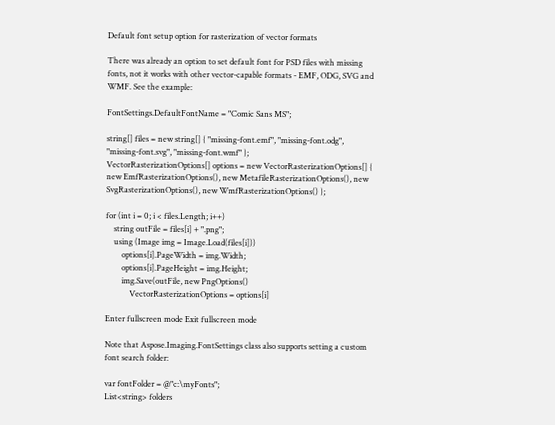Default font setup option for rasterization of vector formats

There was already an option to set default font for PSD files with missing fonts, not it works with other vector-capable formats - EMF, ODG, SVG and WMF. See the example:

FontSettings.DefaultFontName = "Comic Sans MS";

string[] files = new string[] { "missing-font.emf", "missing-font.odg", "missing-font.svg", "missing-font.wmf" };
VectorRasterizationOptions[] options = new VectorRasterizationOptions[] { new EmfRasterizationOptions(), new MetafileRasterizationOptions(), new SvgRasterizationOptions(), new WmfRasterizationOptions() };

for (int i = 0; i < files.Length; i++)
    string outFile = files[i] + ".png";
    using (Image img = Image.Load(files[i]))
        options[i].PageWidth = img.Width;
        options[i].PageHeight = img.Height;
        img.Save(outFile, new PngOptions()
            VectorRasterizationOptions = options[i]

Enter fullscreen mode Exit fullscreen mode

Note that Aspose.Imaging.FontSettings class also supports setting a custom font search folder:

var fontFolder = @"c:\myFonts";
List<string> folders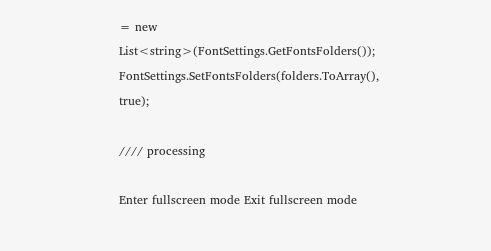= new List<string>(FontSettings.GetFontsFolders());
FontSettings.SetFontsFolders(folders.ToArray(), true);

//// processing

Enter fullscreen mode Exit fullscreen mode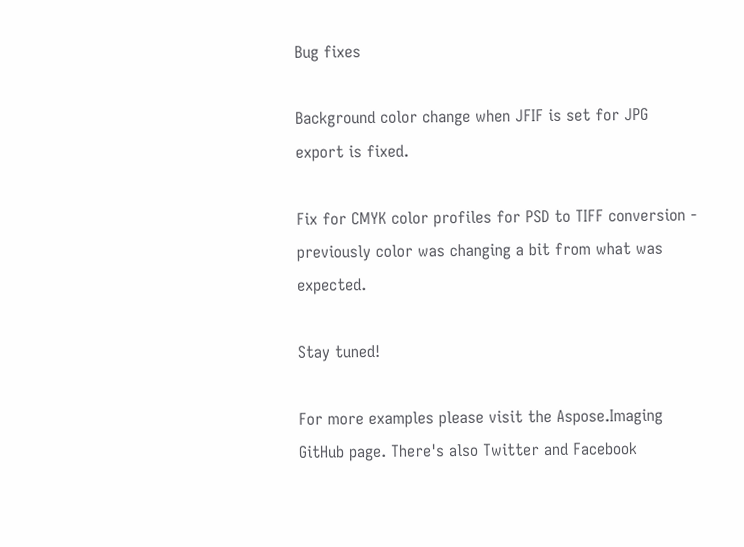Bug fixes

Background color change when JFIF is set for JPG export is fixed.

Fix for CMYK color profiles for PSD to TIFF conversion - previously color was changing a bit from what was expected.

Stay tuned!

For more examples please visit the Aspose.Imaging GitHub page. There's also Twitter and Facebook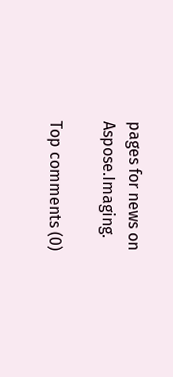pages for news on Aspose.Imaging.

Top comments (0)